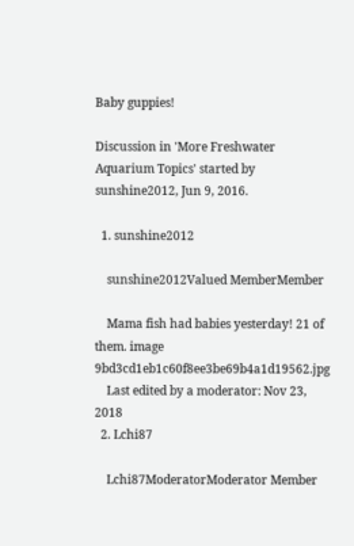Baby guppies!

Discussion in 'More Freshwater Aquarium Topics' started by sunshine2012, Jun 9, 2016.

  1. sunshine2012

    sunshine2012Valued MemberMember

    Mama fish had babies yesterday! 21 of them. image 9bd3cd1eb1c60f8ee3be69b4a1d19562.jpg
    Last edited by a moderator: Nov 23, 2018
  2. Lchi87

    Lchi87ModeratorModerator Member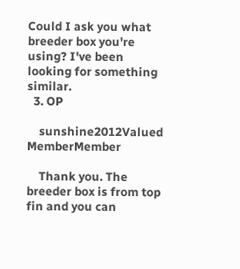Could I ask you what breeder box you're using? I've been looking for something similar.
  3. OP

    sunshine2012Valued MemberMember

    Thank you. The breeder box is from top fin and you can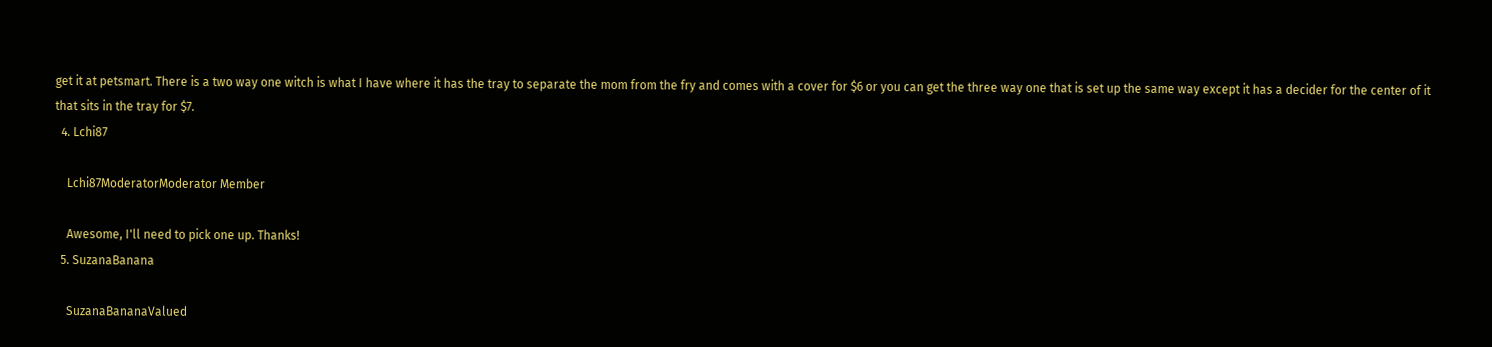get it at petsmart. There is a two way one witch is what I have where it has the tray to separate the mom from the fry and comes with a cover for $6 or you can get the three way one that is set up the same way except it has a decider for the center of it that sits in the tray for $7.
  4. Lchi87

    Lchi87ModeratorModerator Member

    Awesome, I'll need to pick one up. Thanks!
  5. SuzanaBanana

    SuzanaBananaValued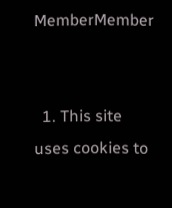MemberMember


  1. This site uses cookies to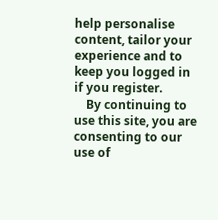help personalise content, tailor your experience and to keep you logged in if you register.
    By continuing to use this site, you are consenting to our use of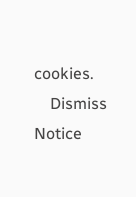cookies.
    Dismiss Notice